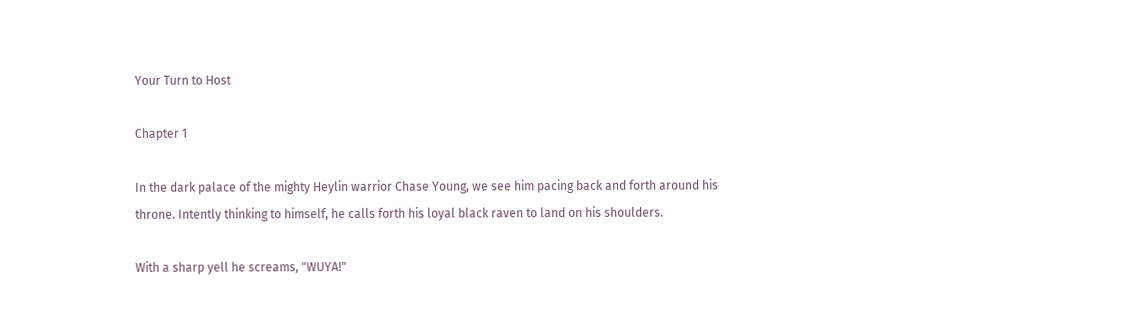Your Turn to Host

Chapter 1

In the dark palace of the mighty Heylin warrior Chase Young, we see him pacing back and forth around his throne. Intently thinking to himself, he calls forth his loyal black raven to land on his shoulders.

With a sharp yell he screams, "WUYA!"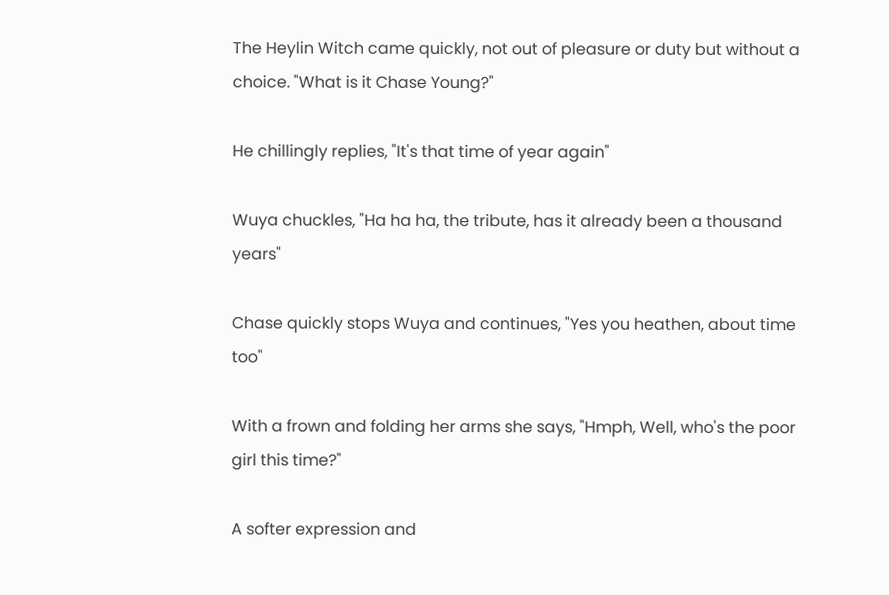The Heylin Witch came quickly, not out of pleasure or duty but without a choice. "What is it Chase Young?"

He chillingly replies, "It's that time of year again"

Wuya chuckles, "Ha ha ha, the tribute, has it already been a thousand years"

Chase quickly stops Wuya and continues, "Yes you heathen, about time too"

With a frown and folding her arms she says, "Hmph, Well, who's the poor girl this time?"

A softer expression and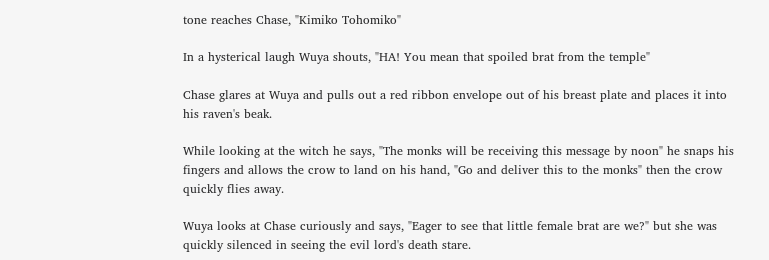tone reaches Chase, "Kimiko Tohomiko"

In a hysterical laugh Wuya shouts, "HA! You mean that spoiled brat from the temple"

Chase glares at Wuya and pulls out a red ribbon envelope out of his breast plate and places it into his raven's beak.

While looking at the witch he says, "The monks will be receiving this message by noon" he snaps his fingers and allows the crow to land on his hand, "Go and deliver this to the monks" then the crow quickly flies away.

Wuya looks at Chase curiously and says, "Eager to see that little female brat are we?" but she was quickly silenced in seeing the evil lord's death stare.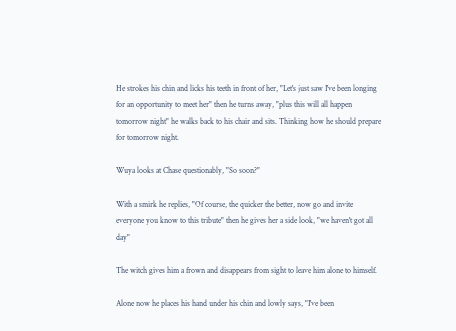He strokes his chin and licks his teeth in front of her, "Let's just saw I've been longing for an opportunity to meet her" then he turns away, "plus this will all happen tomorrow night" he walks back to his chair and sits. Thinking how he should prepare for tomorrow night.

Wuya looks at Chase questionably, "So soon?"

With a smirk he replies, "Of course, the quicker the better, now go and invite everyone you know to this tribute" then he gives her a side look, "we haven't got all day"

The witch gives him a frown and disappears from sight to leave him alone to himself.

Alone now he places his hand under his chin and lowly says, "I've been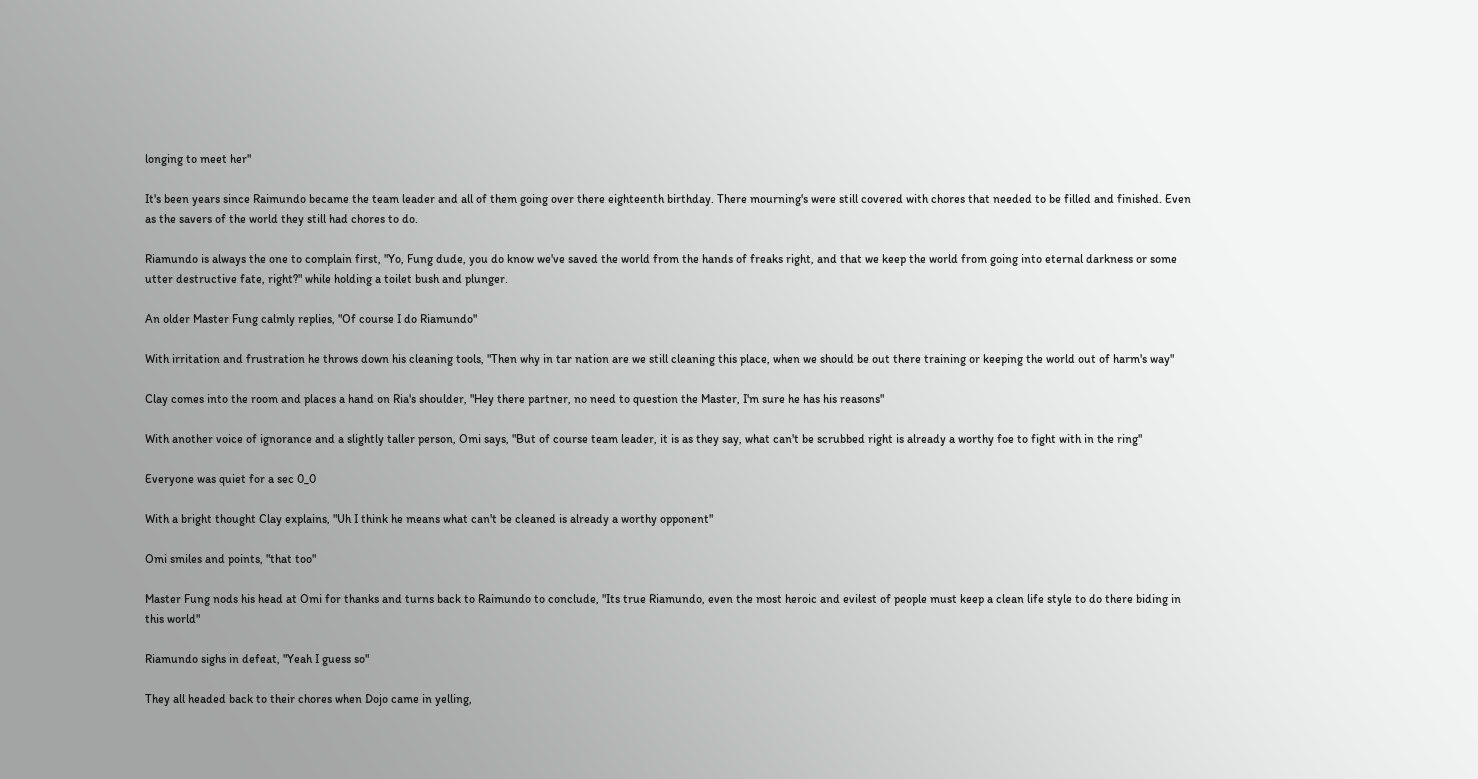longing to meet her"

It's been years since Raimundo became the team leader and all of them going over there eighteenth birthday. There mourning's were still covered with chores that needed to be filled and finished. Even as the savers of the world they still had chores to do.

Riamundo is always the one to complain first, "Yo, Fung dude, you do know we've saved the world from the hands of freaks right, and that we keep the world from going into eternal darkness or some utter destructive fate, right?" while holding a toilet bush and plunger.

An older Master Fung calmly replies, "Of course I do Riamundo"

With irritation and frustration he throws down his cleaning tools, "Then why in tar nation are we still cleaning this place, when we should be out there training or keeping the world out of harm's way"

Clay comes into the room and places a hand on Ria's shoulder, "Hey there partner, no need to question the Master, I'm sure he has his reasons"

With another voice of ignorance and a slightly taller person, Omi says, "But of course team leader, it is as they say, what can't be scrubbed right is already a worthy foe to fight with in the ring"

Everyone was quiet for a sec 0_0

With a bright thought Clay explains, "Uh I think he means what can't be cleaned is already a worthy opponent"

Omi smiles and points, "that too"

Master Fung nods his head at Omi for thanks and turns back to Raimundo to conclude, "Its true Riamundo, even the most heroic and evilest of people must keep a clean life style to do there biding in this world"

Riamundo sighs in defeat, "Yeah I guess so"

They all headed back to their chores when Dojo came in yelling,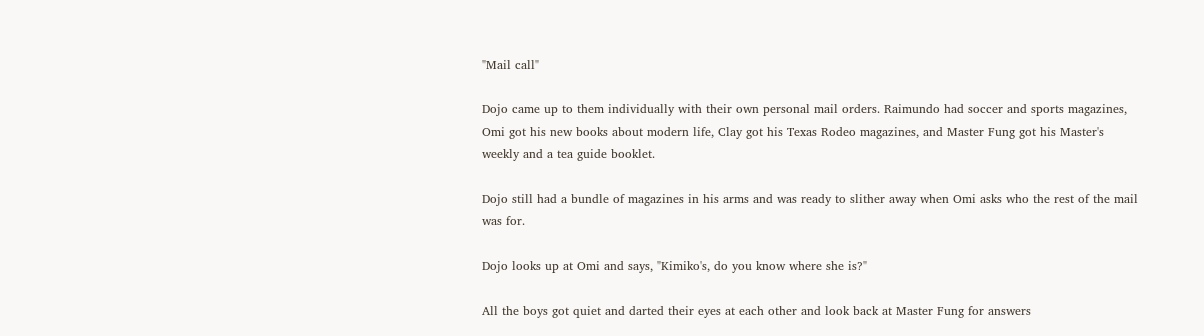"Mail call"

Dojo came up to them individually with their own personal mail orders. Raimundo had soccer and sports magazines, Omi got his new books about modern life, Clay got his Texas Rodeo magazines, and Master Fung got his Master's weekly and a tea guide booklet.

Dojo still had a bundle of magazines in his arms and was ready to slither away when Omi asks who the rest of the mail was for.

Dojo looks up at Omi and says, "Kimiko's, do you know where she is?"

All the boys got quiet and darted their eyes at each other and look back at Master Fung for answers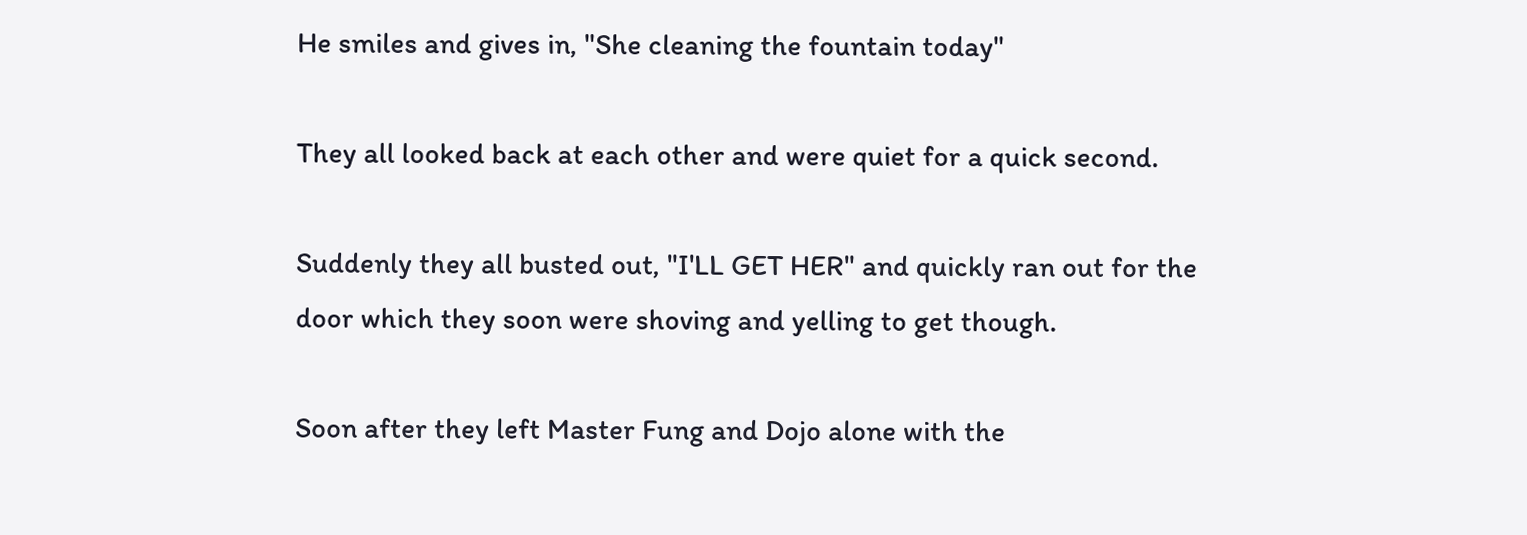He smiles and gives in, "She cleaning the fountain today"

They all looked back at each other and were quiet for a quick second.

Suddenly they all busted out, "I'LL GET HER" and quickly ran out for the door which they soon were shoving and yelling to get though.

Soon after they left Master Fung and Dojo alone with the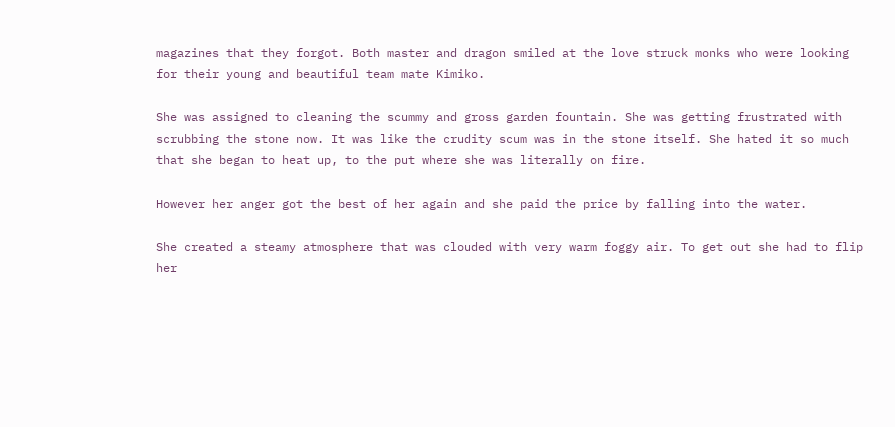magazines that they forgot. Both master and dragon smiled at the love struck monks who were looking for their young and beautiful team mate Kimiko.

She was assigned to cleaning the scummy and gross garden fountain. She was getting frustrated with scrubbing the stone now. It was like the crudity scum was in the stone itself. She hated it so much that she began to heat up, to the put where she was literally on fire.

However her anger got the best of her again and she paid the price by falling into the water.

She created a steamy atmosphere that was clouded with very warm foggy air. To get out she had to flip her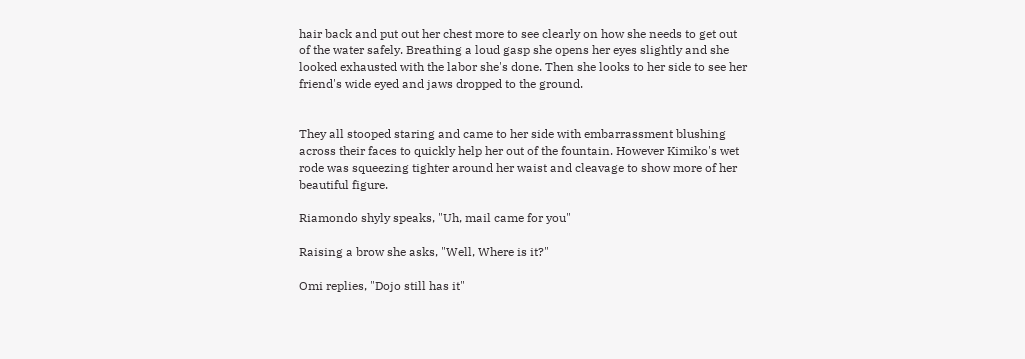hair back and put out her chest more to see clearly on how she needs to get out of the water safely. Breathing a loud gasp she opens her eyes slightly and she looked exhausted with the labor she's done. Then she looks to her side to see her friend's wide eyed and jaws dropped to the ground.


They all stooped staring and came to her side with embarrassment blushing across their faces to quickly help her out of the fountain. However Kimiko's wet rode was squeezing tighter around her waist and cleavage to show more of her beautiful figure.

Riamondo shyly speaks, "Uh, mail came for you"

Raising a brow she asks, "Well, Where is it?"

Omi replies, "Dojo still has it"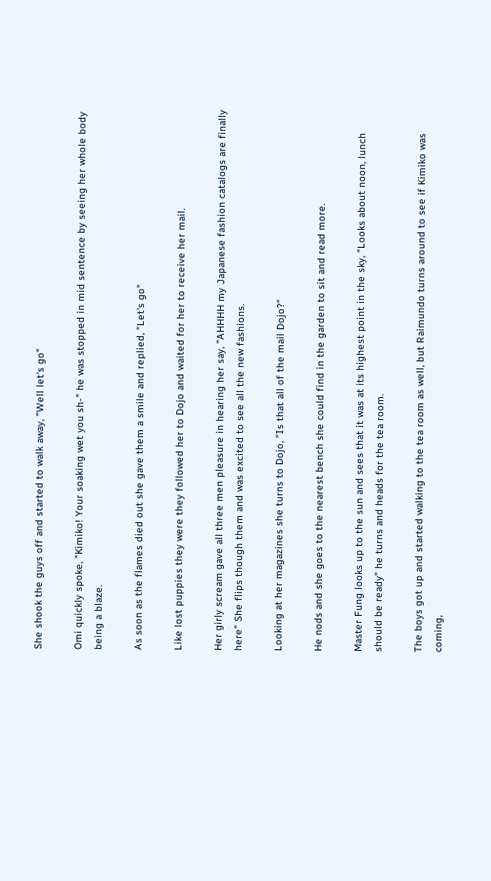She shook the guys off and started to walk away, "Well let's go"

Omi quickly spoke, "Kimiko! Your soaking wet you sh-" he was stopped in mid sentence by seeing her whole body being a blaze.

As soon as the flames died out she gave them a smile and replied, "Let's go"

Like lost puppies they were they followed her to Dojo and waited for her to receive her mail.

Her girly scream gave all three men pleasure in hearing her say, "AHHHH my Japanese fashion catalogs are finally here" She flips though them and was excited to see all the new fashions.

Looking at her magazines she turns to Dojo, "Is that all of the mail Dojo?"

He nods and she goes to the nearest bench she could find in the garden to sit and read more.

Master Fung looks up to the sun and sees that it was at its highest point in the sky, "Looks about noon, lunch should be ready" he turns and heads for the tea room.

The boys got up and started walking to the tea room as well, but Raimundo turns around to see if Kimiko was coming,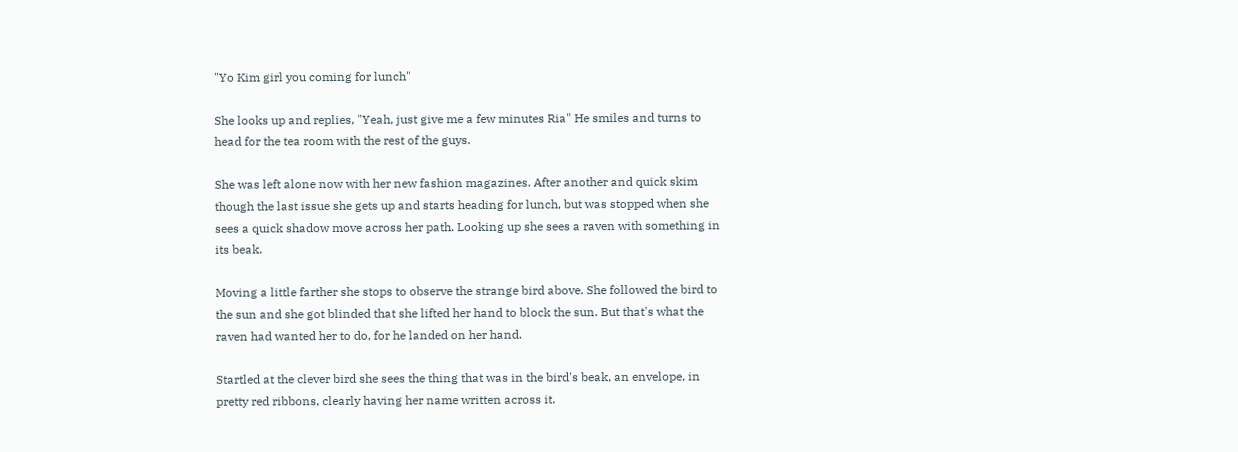"Yo Kim girl you coming for lunch"

She looks up and replies, "Yeah, just give me a few minutes Ria" He smiles and turns to head for the tea room with the rest of the guys.

She was left alone now with her new fashion magazines. After another and quick skim though the last issue she gets up and starts heading for lunch, but was stopped when she sees a quick shadow move across her path. Looking up she sees a raven with something in its beak.

Moving a little farther she stops to observe the strange bird above. She followed the bird to the sun and she got blinded that she lifted her hand to block the sun. But that's what the raven had wanted her to do, for he landed on her hand.

Startled at the clever bird she sees the thing that was in the bird's beak, an envelope, in pretty red ribbons, clearly having her name written across it.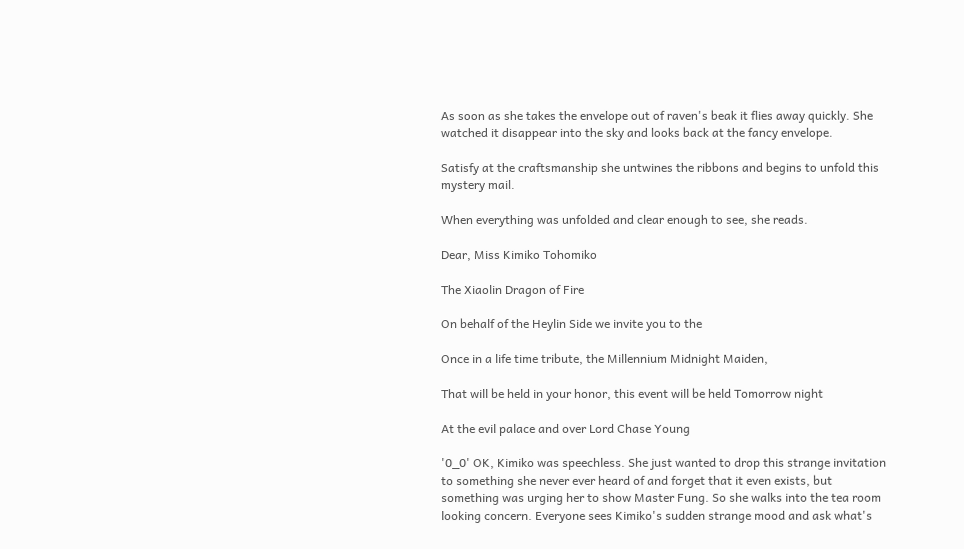As soon as she takes the envelope out of raven's beak it flies away quickly. She watched it disappear into the sky and looks back at the fancy envelope.

Satisfy at the craftsmanship she untwines the ribbons and begins to unfold this mystery mail.

When everything was unfolded and clear enough to see, she reads.

Dear, Miss Kimiko Tohomiko

The Xiaolin Dragon of Fire

On behalf of the Heylin Side we invite you to the

Once in a life time tribute, the Millennium Midnight Maiden,

That will be held in your honor, this event will be held Tomorrow night

At the evil palace and over Lord Chase Young

'0_0' OK, Kimiko was speechless. She just wanted to drop this strange invitation to something she never ever heard of and forget that it even exists, but something was urging her to show Master Fung. So she walks into the tea room looking concern. Everyone sees Kimiko's sudden strange mood and ask what's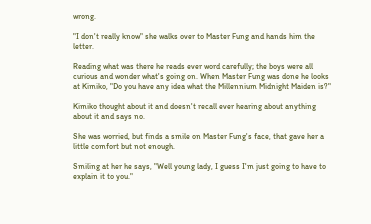wrong.

"I don't really know" she walks over to Master Fung and hands him the letter.

Reading what was there he reads ever word carefully; the boys were all curious and wonder what's going on. When Master Fung was done he looks at Kimiko, "Do you have any idea what the Millennium Midnight Maiden is?"

Kimiko thought about it and doesn't recall ever hearing about anything about it and says no.

She was worried, but finds a smile on Master Fung's face, that gave her a little comfort but not enough.

Smiling at her he says, "Well young lady, I guess I'm just going to have to explain it to you."